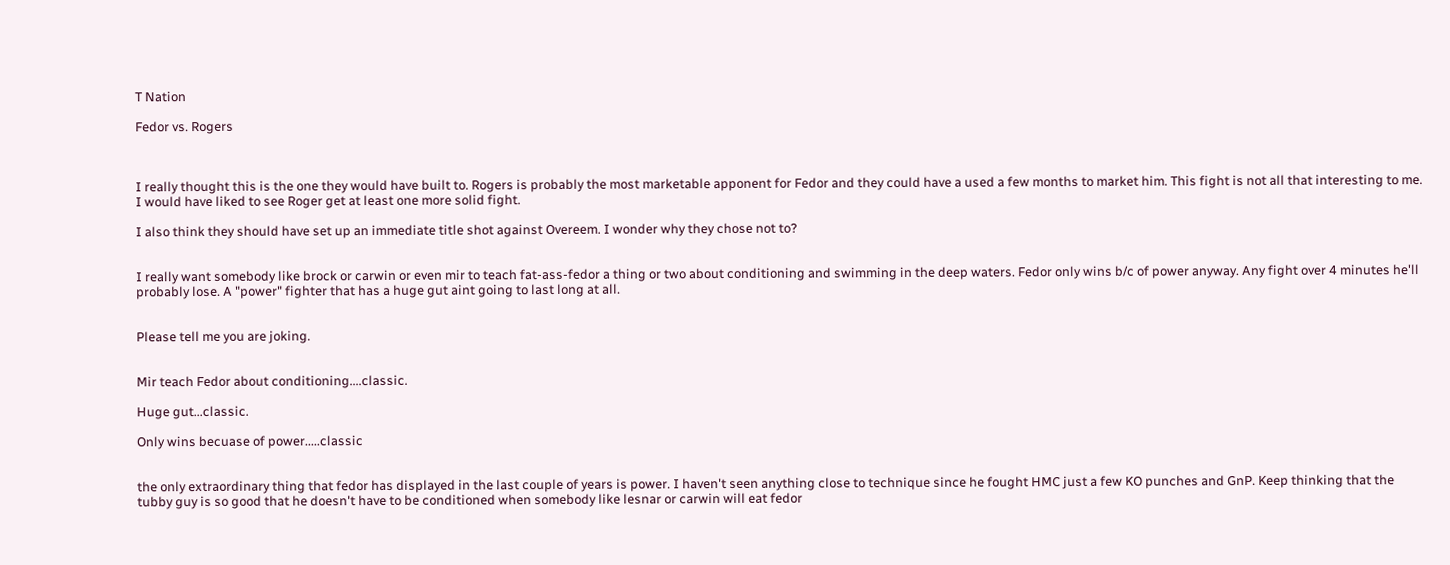T Nation

Fedor vs. Rogers



I really thought this is the one they would have built to. Rogers is probably the most marketable apponent for Fedor and they could have a used a few months to market him. This fight is not all that interesting to me. I would have liked to see Roger get at least one more solid fight.

I also think they should have set up an immediate title shot against Overeem. I wonder why they chose not to?


I really want somebody like brock or carwin or even mir to teach fat-ass-fedor a thing or two about conditioning and swimming in the deep waters. Fedor only wins b/c of power anyway. Any fight over 4 minutes he'll probably lose. A "power" fighter that has a huge gut aint going to last long at all.


Please tell me you are joking.


Mir teach Fedor about conditioning....classic.

Huge gut...classic.

Only wins becuase of power.....classic


the only extraordinary thing that fedor has displayed in the last couple of years is power. I haven't seen anything close to technique since he fought HMC just a few KO punches and GnP. Keep thinking that the tubby guy is so good that he doesn't have to be conditioned when somebody like lesnar or carwin will eat fedor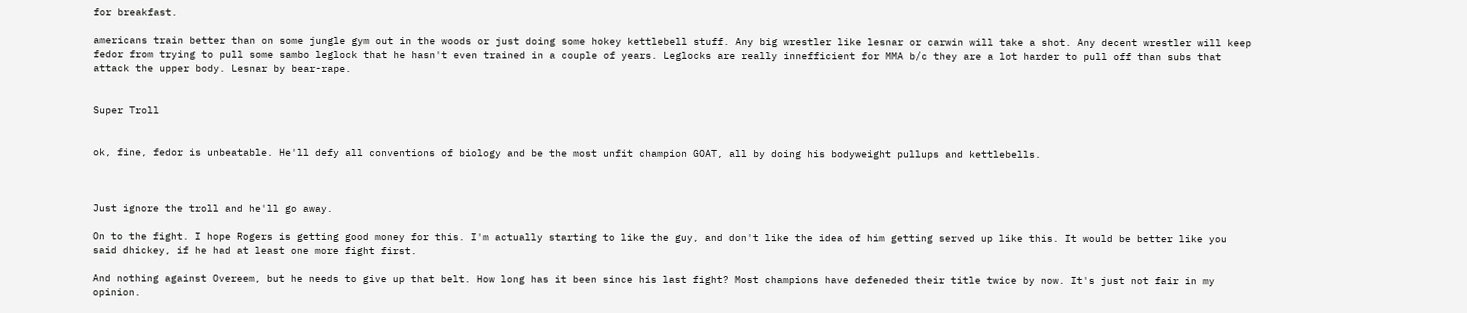for breakfast.

americans train better than on some jungle gym out in the woods or just doing some hokey kettlebell stuff. Any big wrestler like lesnar or carwin will take a shot. Any decent wrestler will keep fedor from trying to pull some sambo leglock that he hasn't even trained in a couple of years. Leglocks are really innefficient for MMA b/c they are a lot harder to pull off than subs that attack the upper body. Lesnar by bear-rape.


Super Troll


ok, fine, fedor is unbeatable. He'll defy all conventions of biology and be the most unfit champion GOAT, all by doing his bodyweight pullups and kettlebells.



Just ignore the troll and he'll go away.

On to the fight. I hope Rogers is getting good money for this. I'm actually starting to like the guy, and don't like the idea of him getting served up like this. It would be better like you said dhickey, if he had at least one more fight first.

And nothing against Overeem, but he needs to give up that belt. How long has it been since his last fight? Most champions have defeneded their title twice by now. It's just not fair in my opinion.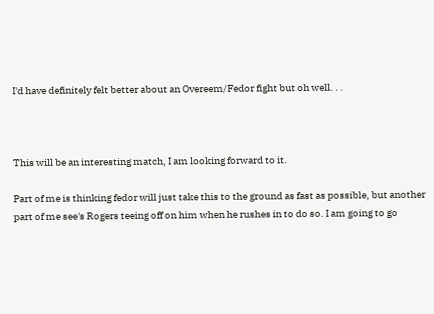I'd have definitely felt better about an Overeem/Fedor fight but oh well. . .



This will be an interesting match, I am looking forward to it.

Part of me is thinking fedor will just take this to the ground as fast as possible, but another part of me see's Rogers teeing off on him when he rushes in to do so. I am going to go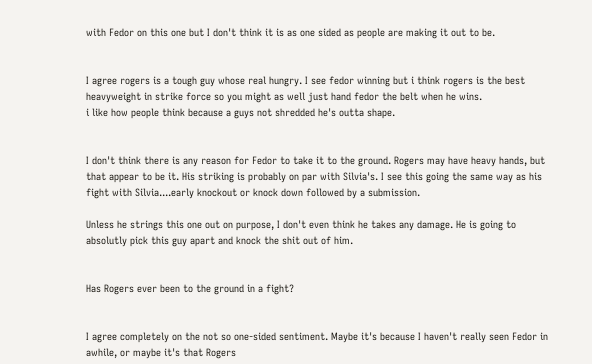with Fedor on this one but I don't think it is as one sided as people are making it out to be.


I agree rogers is a tough guy whose real hungry. I see fedor winning but i think rogers is the best heavyweight in strike force so you might as well just hand fedor the belt when he wins.
i like how people think because a guys not shredded he's outta shape.


I don't think there is any reason for Fedor to take it to the ground. Rogers may have heavy hands, but that appear to be it. His striking is probably on par with Silvia's. I see this going the same way as his fight with Silvia....early knockout or knock down followed by a submission.

Unless he strings this one out on purpose, I don't even think he takes any damage. He is going to absolutly pick this guy apart and knock the shit out of him.


Has Rogers ever been to the ground in a fight?


I agree completely on the not so one-sided sentiment. Maybe it's because I haven't really seen Fedor in awhile, or maybe it's that Rogers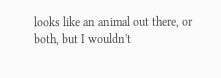looks like an animal out there, or both, but I wouldn't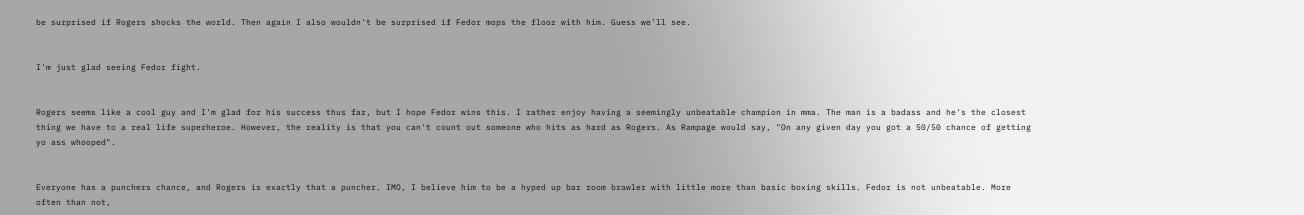be surprised if Rogers shocks the world. Then again I also wouldn't be surprised if Fedor mops the floor with him. Guess we'll see.


I'm just glad seeing Fedor fight.


Rogers seems like a cool guy and I'm glad for his success thus far, but I hope Fedor wins this. I rather enjoy having a seemingly unbeatable champion in mma. The man is a badass and he's the closest thing we have to a real life superheroe. However, the reality is that you can't count out someone who hits as hard as Rogers. As Rampage would say, "On any given day you got a 50/50 chance of getting yo ass whooped".


Everyone has a punchers chance, and Rogers is exactly that a puncher. IMO, I believe him to be a hyped up bar room brawler with little more than basic boxing skills. Fedor is not unbeatable. More often than not,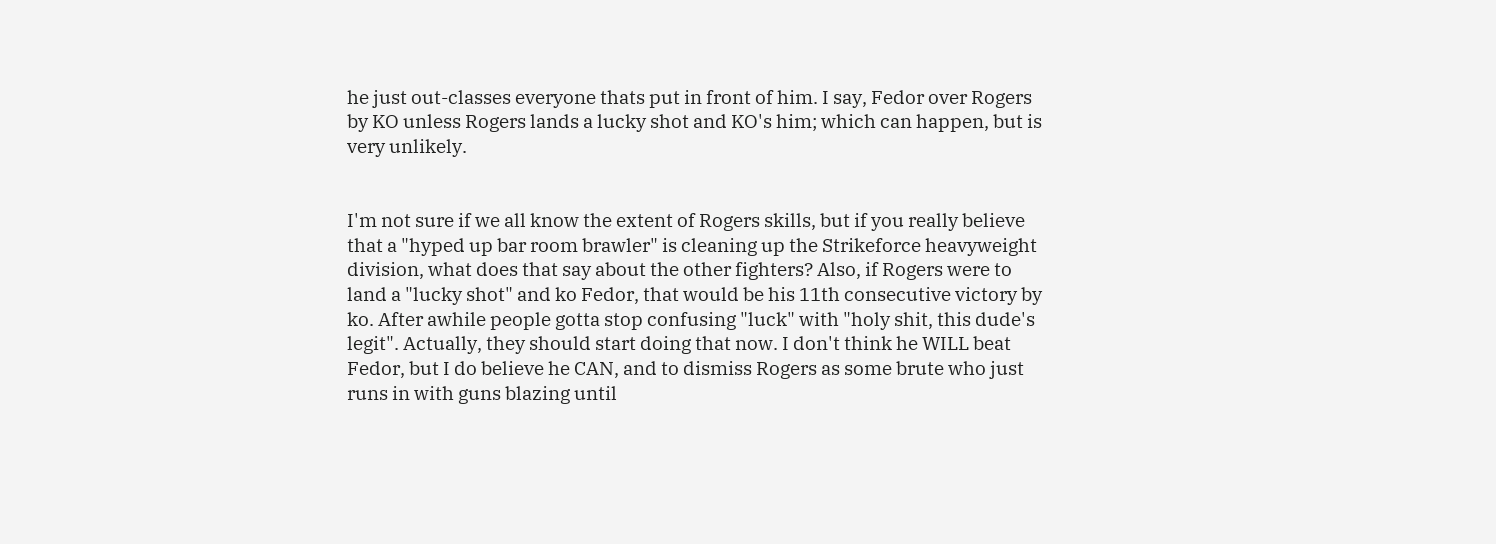he just out-classes everyone thats put in front of him. I say, Fedor over Rogers by KO unless Rogers lands a lucky shot and KO's him; which can happen, but is very unlikely.


I'm not sure if we all know the extent of Rogers skills, but if you really believe that a "hyped up bar room brawler" is cleaning up the Strikeforce heavyweight division, what does that say about the other fighters? Also, if Rogers were to land a "lucky shot" and ko Fedor, that would be his 11th consecutive victory by ko. After awhile people gotta stop confusing "luck" with "holy shit, this dude's legit". Actually, they should start doing that now. I don't think he WILL beat Fedor, but I do believe he CAN, and to dismiss Rogers as some brute who just runs in with guns blazing until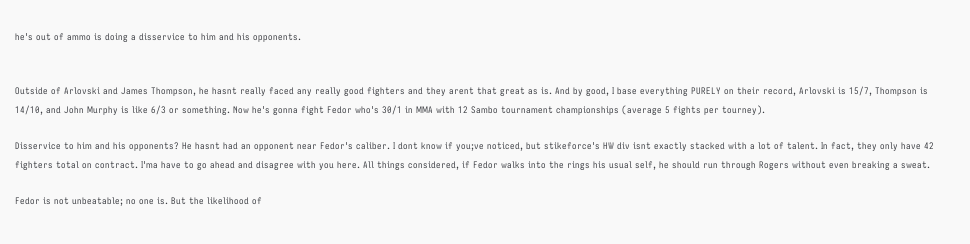he's out of ammo is doing a disservice to him and his opponents.


Outside of Arlovski and James Thompson, he hasnt really faced any really good fighters and they arent that great as is. And by good, I base everything PURELY on their record, Arlovski is 15/7, Thompson is 14/10, and John Murphy is like 6/3 or something. Now he's gonna fight Fedor who's 30/1 in MMA with 12 Sambo tournament championships (average 5 fights per tourney).

Disservice to him and his opponents? He hasnt had an opponent near Fedor's caliber. I dont know if you;ve noticed, but stikeforce's HW div isnt exactly stacked with a lot of talent. In fact, they only have 42 fighters total on contract. I'ma have to go ahead and disagree with you here. All things considered, if Fedor walks into the rings his usual self, he should run through Rogers without even breaking a sweat.

Fedor is not unbeatable; no one is. But the likelihood of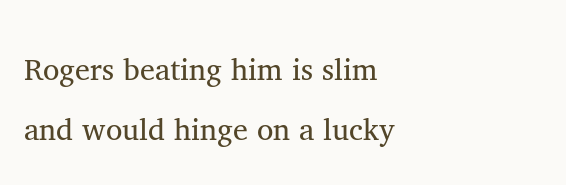Rogers beating him is slim and would hinge on a lucky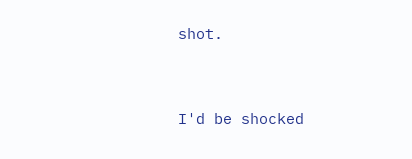shot.


I'd be shocked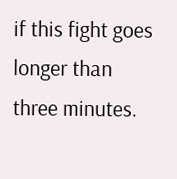if this fight goes longer than three minutes.